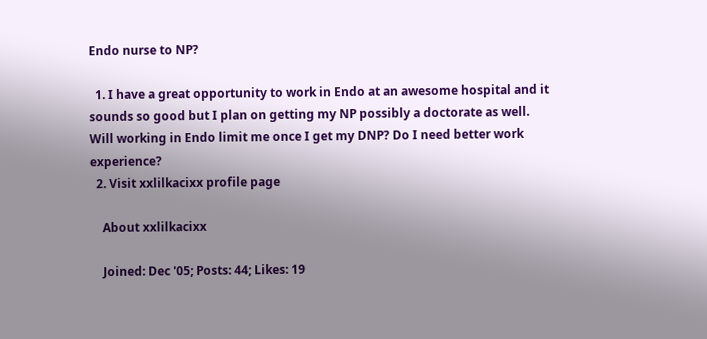Endo nurse to NP?

  1. I have a great opportunity to work in Endo at an awesome hospital and it sounds so good but I plan on getting my NP possibly a doctorate as well. Will working in Endo limit me once I get my DNP? Do I need better work experience?
  2. Visit xxlilkacixx profile page

    About xxlilkacixx

    Joined: Dec '05; Posts: 44; Likes: 19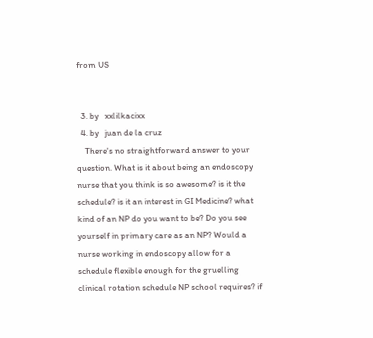from US


  3. by   xxlilkacixx
  4. by   juan de la cruz
    There's no straightforward answer to your question. What is it about being an endoscopy nurse that you think is so awesome? is it the schedule? is it an interest in GI Medicine? what kind of an NP do you want to be? Do you see yourself in primary care as an NP? Would a nurse working in endoscopy allow for a schedule flexible enough for the gruelling clinical rotation schedule NP school requires? if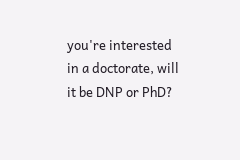you're interested in a doctorate, will it be DNP or PhD?